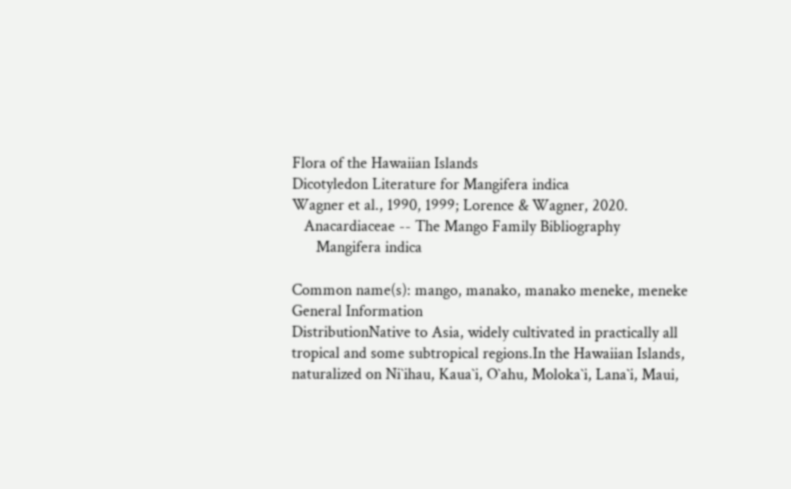Flora of the Hawaiian Islands
Dicotyledon Literature for Mangifera indica
Wagner et al., 1990, 1999; Lorence & Wagner, 2020.
   Anacardiaceae -- The Mango Family Bibliography
      Mangifera indica

Common name(s): mango, manako, manako meneke, meneke
General Information
DistributionNative to Asia, widely cultivated in practically all tropical and some subtropical regions.In the Hawaiian Islands, naturalized on Ni`ihau, Kaua`i, O`ahu, Moloka`i, Lana`i, Maui,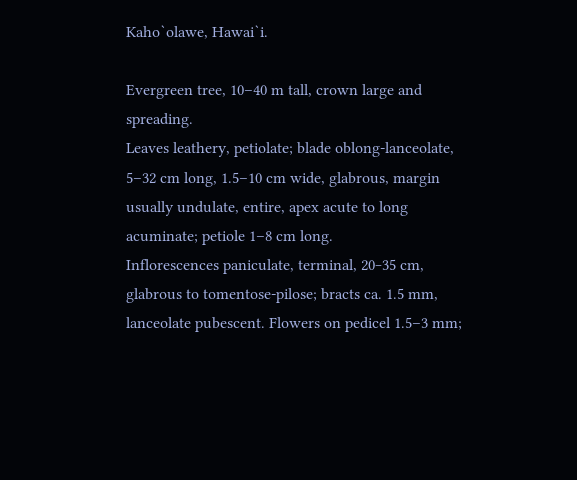Kaho`olawe, Hawai`i.

Evergreen tree, 10–40 m tall, crown large and spreading.
Leaves leathery, petiolate; blade oblong-lanceolate, 5–32 cm long, 1.5–10 cm wide, glabrous, margin usually undulate, entire, apex acute to long acuminate; petiole 1–8 cm long.
Inflorescences paniculate, terminal, 20‒35 cm, glabrous to tomentose-pilose; bracts ca. 1.5 mm, lanceolate pubescent. Flowers on pedicel 1.5–3 mm;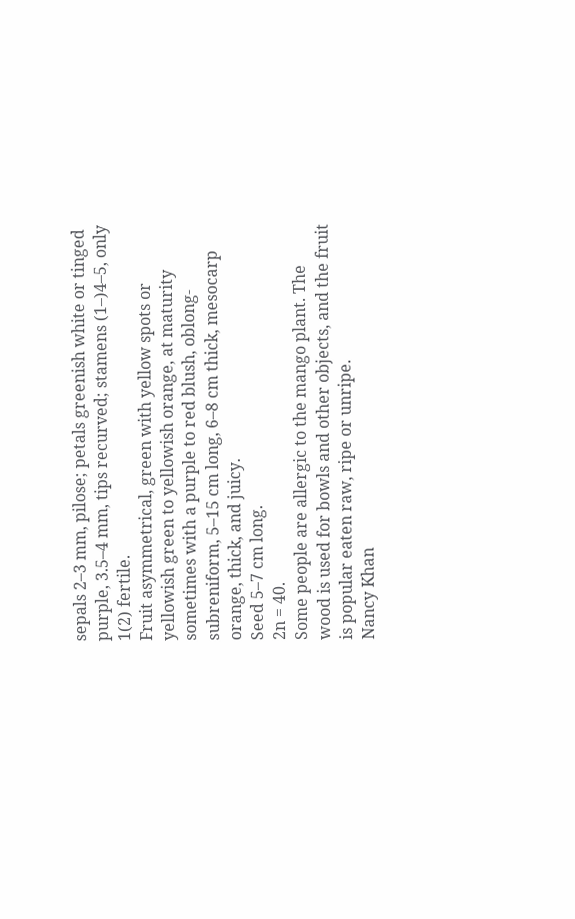sepals 2–3 mm, pilose; petals greenish white or tinged purple, 3.5–4 mm, tips recurved; stamens (1–)4–5, only 1(2) fertile.
Fruit asymmetrical, green with yellow spots or yellowish green to yellowish orange, at maturity sometimes with a purple to red blush, oblong-subreniform, 5–15 cm long, 6–8 cm thick, mesocarp orange, thick, and juicy.
Seed 5–7 cm long.
2n = 40.
Some people are allergic to the mango plant. The wood is used for bowls and other objects, and the fruit is popular eaten raw, ripe or unripe.
Nancy Khan